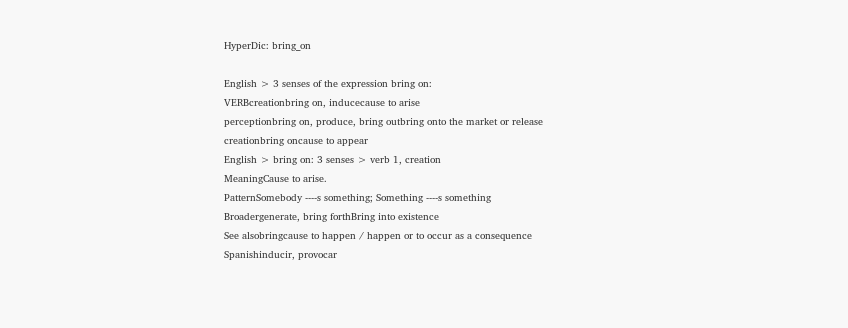HyperDic: bring_on

English > 3 senses of the expression bring on:
VERBcreationbring on, inducecause to arise
perceptionbring on, produce, bring outbring onto the market or release
creationbring oncause to appear
English > bring on: 3 senses > verb 1, creation
MeaningCause to arise.
PatternSomebody ----s something; Something ----s something
Broadergenerate, bring forthBring into existence
See alsobringcause to happen / happen or to occur as a consequence
Spanishinducir, provocar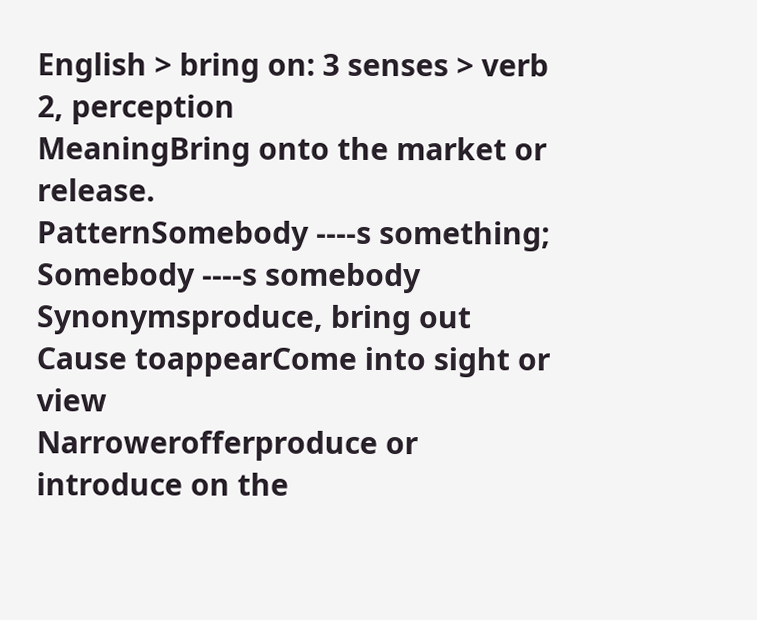English > bring on: 3 senses > verb 2, perception
MeaningBring onto the market or release.
PatternSomebody ----s something; Somebody ----s somebody
Synonymsproduce, bring out
Cause toappearCome into sight or view
Narrowerofferproduce or introduce on the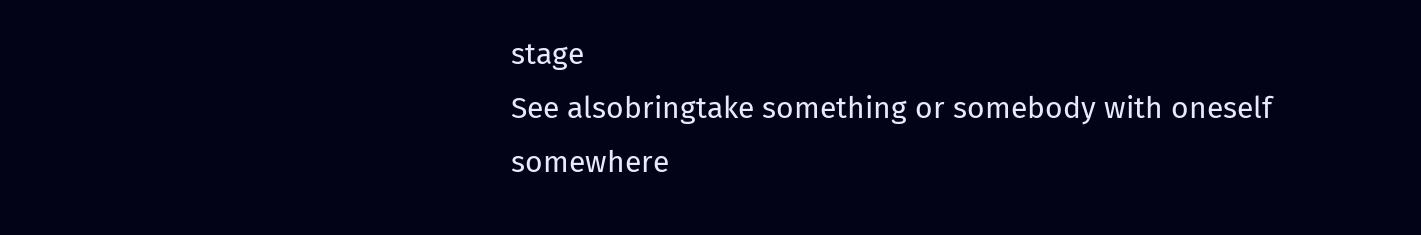stage
See alsobringtake something or somebody with oneself somewhere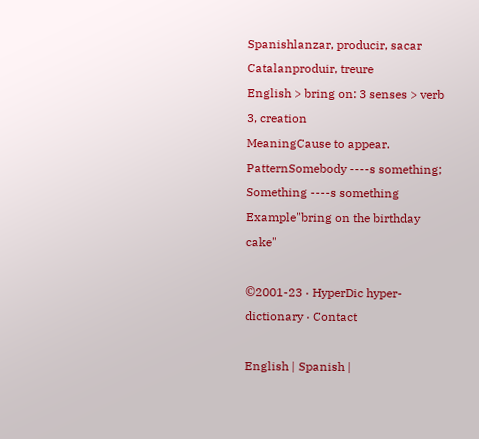Spanishlanzar, producir, sacar
Catalanproduir, treure
English > bring on: 3 senses > verb 3, creation
MeaningCause to appear.
PatternSomebody ----s something; Something ----s something
Example"bring on the birthday cake"

©2001-23 · HyperDic hyper-dictionary · Contact

English | Spanish |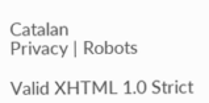Catalan
Privacy | Robots

Valid XHTML 1.0 Strict